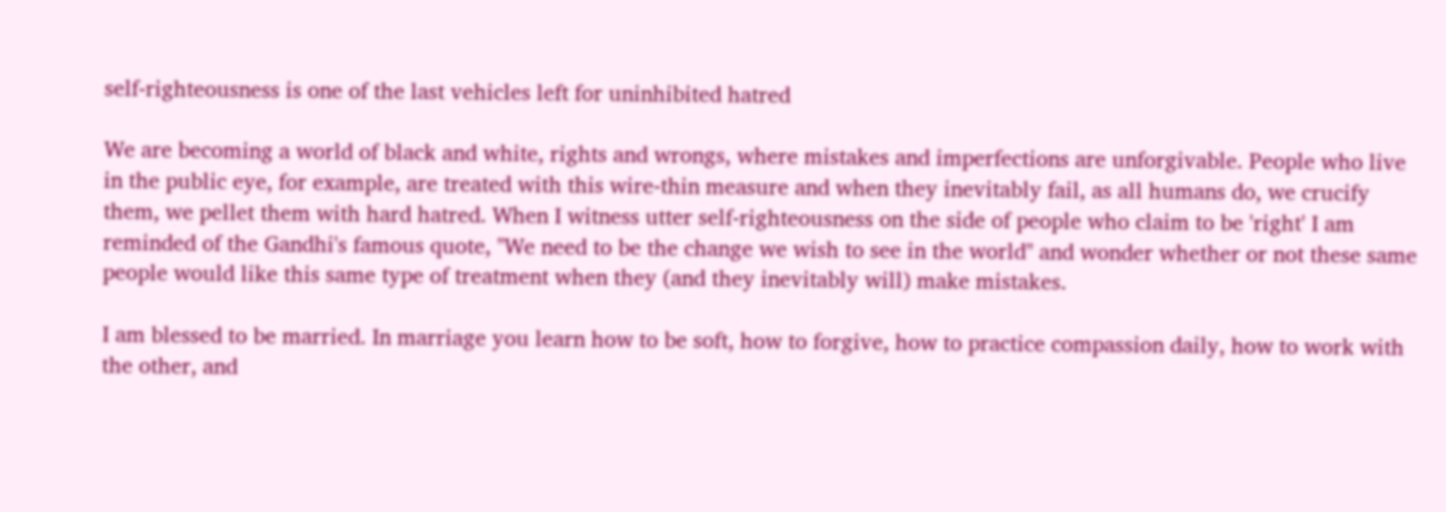self-righteousness is one of the last vehicles left for uninhibited hatred

We are becoming a world of black and white, rights and wrongs, where mistakes and imperfections are unforgivable. People who live in the public eye, for example, are treated with this wire-thin measure and when they inevitably fail, as all humans do, we crucify them, we pellet them with hard hatred. When I witness utter self-righteousness on the side of people who claim to be 'right' I am reminded of the Gandhi's famous quote, "We need to be the change we wish to see in the world" and wonder whether or not these same people would like this same type of treatment when they (and they inevitably will) make mistakes.

I am blessed to be married. In marriage you learn how to be soft, how to forgive, how to practice compassion daily, how to work with the other, and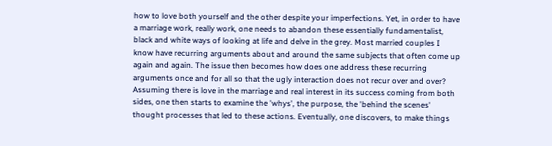how to love both yourself and the other despite your imperfections. Yet, in order to have a marriage work, really work, one needs to abandon these essentially fundamentalist, black and white ways of looking at life and delve in the grey. Most married couples I know have recurring arguments about and around the same subjects that often come up again and again. The issue then becomes how does one address these recurring arguments once and for all so that the ugly interaction does not recur over and over? Assuming there is love in the marriage and real interest in its success coming from both sides, one then starts to examine the 'whys', the purpose, the 'behind the scenes' thought processes that led to these actions. Eventually, one discovers, to make things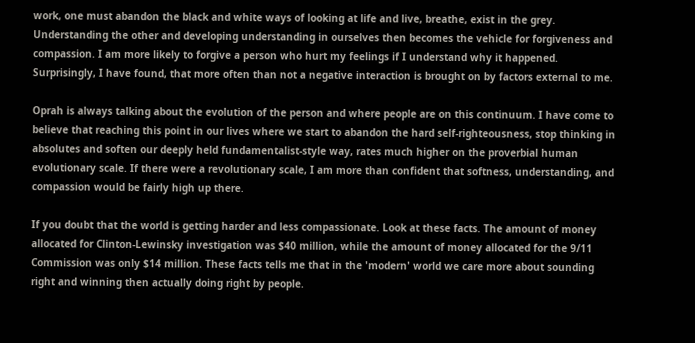work, one must abandon the black and white ways of looking at life and live, breathe, exist in the grey. Understanding the other and developing understanding in ourselves then becomes the vehicle for forgiveness and compassion. I am more likely to forgive a person who hurt my feelings if I understand why it happened. Surprisingly, I have found, that more often than not a negative interaction is brought on by factors external to me.

Oprah is always talking about the evolution of the person and where people are on this continuum. I have come to believe that reaching this point in our lives where we start to abandon the hard self-righteousness, stop thinking in absolutes and soften our deeply held fundamentalist-style way, rates much higher on the proverbial human evolutionary scale. If there were a revolutionary scale, I am more than confident that softness, understanding, and compassion would be fairly high up there.

If you doubt that the world is getting harder and less compassionate. Look at these facts. The amount of money allocated for Clinton-Lewinsky investigation was $40 million, while the amount of money allocated for the 9/11 Commission was only $14 million. These facts tells me that in the 'modern' world we care more about sounding right and winning then actually doing right by people.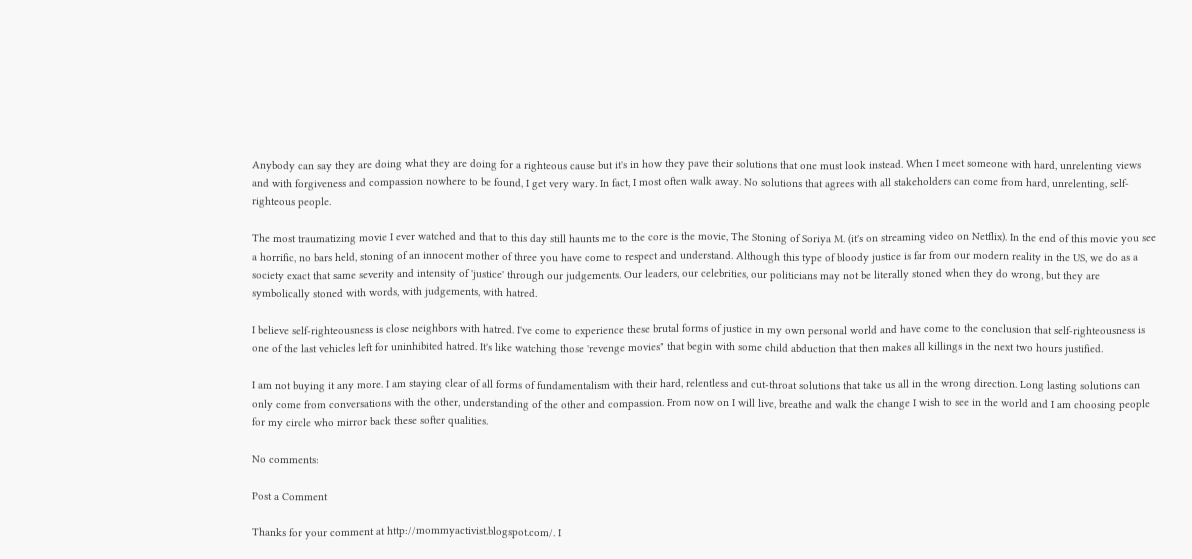Anybody can say they are doing what they are doing for a righteous cause but it's in how they pave their solutions that one must look instead. When I meet someone with hard, unrelenting views and with forgiveness and compassion nowhere to be found, I get very wary. In fact, I most often walk away. No solutions that agrees with all stakeholders can come from hard, unrelenting, self-righteous people.

The most traumatizing movie I ever watched and that to this day still haunts me to the core is the movie, The Stoning of Soriya M. (it's on streaming video on Netflix). In the end of this movie you see a horrific, no bars held, stoning of an innocent mother of three you have come to respect and understand. Although this type of bloody justice is far from our modern reality in the US, we do as a society exact that same severity and intensity of 'justice' through our judgements. Our leaders, our celebrities, our politicians may not be literally stoned when they do wrong, but they are symbolically stoned with words, with judgements, with hatred.

I believe self-righteousness is close neighbors with hatred. I've come to experience these brutal forms of justice in my own personal world and have come to the conclusion that self-righteousness is one of the last vehicles left for uninhibited hatred. It's like watching those 'revenge movies" that begin with some child abduction that then makes all killings in the next two hours justified.

I am not buying it any more. I am staying clear of all forms of fundamentalism with their hard, relentless and cut-throat solutions that take us all in the wrong direction. Long lasting solutions can only come from conversations with the other, understanding of the other and compassion. From now on I will live, breathe and walk the change I wish to see in the world and I am choosing people for my circle who mirror back these softer qualities.

No comments:

Post a Comment

Thanks for your comment at http://mommyactivist.blogspot.com/. I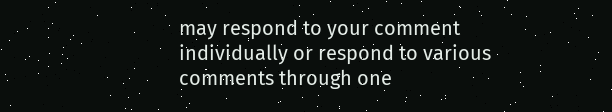may respond to your comment individually or respond to various comments through one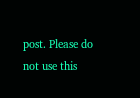post. Please do not use this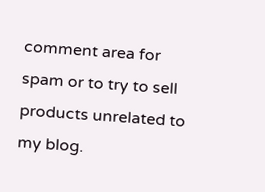comment area for spam or to try to sell products unrelated to my blog.